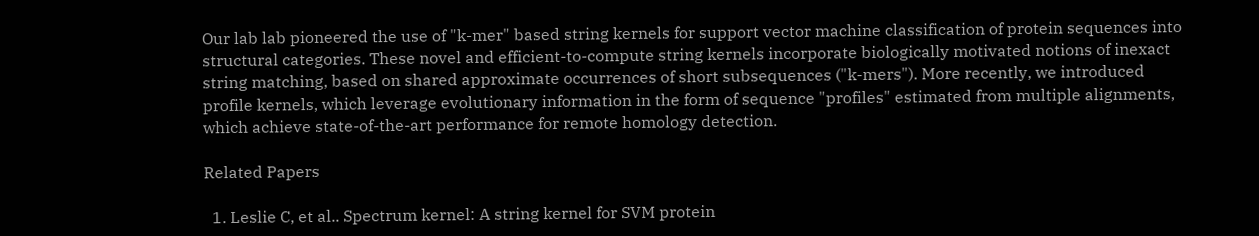Our lab lab pioneered the use of "k-mer" based string kernels for support vector machine classification of protein sequences into structural categories. These novel and efficient-to-compute string kernels incorporate biologically motivated notions of inexact string matching, based on shared approximate occurrences of short subsequences ("k-mers"). More recently, we introduced profile kernels, which leverage evolutionary information in the form of sequence "profiles" estimated from multiple alignments, which achieve state-of-the-art performance for remote homology detection.

Related Papers

  1. Leslie C, et al.. Spectrum kernel: A string kernel for SVM protein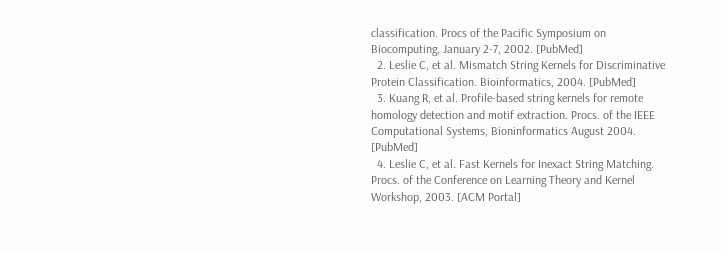classification. Procs of the Pacific Symposium on Biocomputing, January 2-7, 2002. [PubMed]
  2. Leslie C, et al. Mismatch String Kernels for Discriminative Protein Classification. Bioinformatics, 2004. [PubMed]
  3. Kuang R, et al. Profile-based string kernels for remote homology detection and motif extraction. Procs. of the IEEE Computational Systems, Bioninformatics August 2004. [PubMed]
  4. Leslie C, et al. Fast Kernels for Inexact String Matching. Procs. of the Conference on Learning Theory and Kernel Workshop, 2003. [ACM Portal]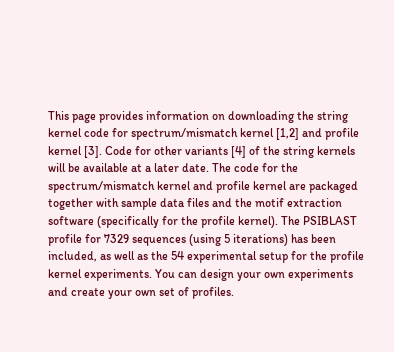This page provides information on downloading the string kernel code for spectrum/mismatch kernel [1,2] and profile kernel [3]. Code for other variants [4] of the string kernels will be available at a later date. The code for the spectrum/mismatch kernel and profile kernel are packaged together with sample data files and the motif extraction software (specifically for the profile kernel). The PSIBLAST profile for 7329 sequences (using 5 iterations) has been included, as well as the 54 experimental setup for the profile kernel experiments. You can design your own experiments and create your own set of profiles.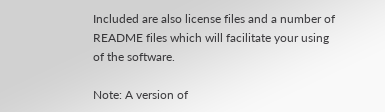Included are also license files and a number of README files which will facilitate your using of the software.

Note: A version of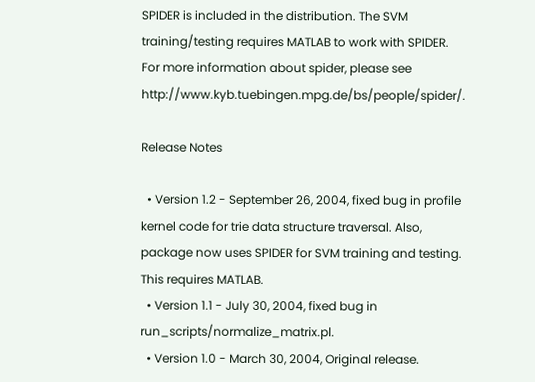SPIDER is included in the distribution. The SVM training/testing requires MATLAB to work with SPIDER. For more information about spider, please see http://www.kyb.tuebingen.mpg.de/bs/people/spider/.

Release Notes

  • Version 1.2 - September 26, 2004, fixed bug in profile kernel code for trie data structure traversal. Also, package now uses SPIDER for SVM training and testing. This requires MATLAB.
  • Version 1.1 - July 30, 2004, fixed bug in run_scripts/normalize_matrix.pl.
  • Version 1.0 - March 30, 2004, Original release.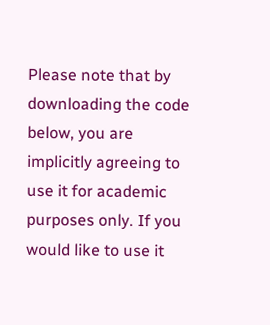Please note that by downloading the code below, you are implicitly agreeing to use it for academic purposes only. If you would like to use it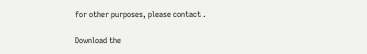for other purposes, please contact .

Download the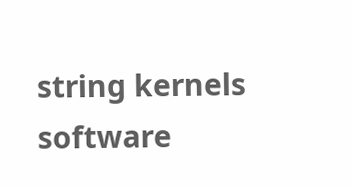string kernels software